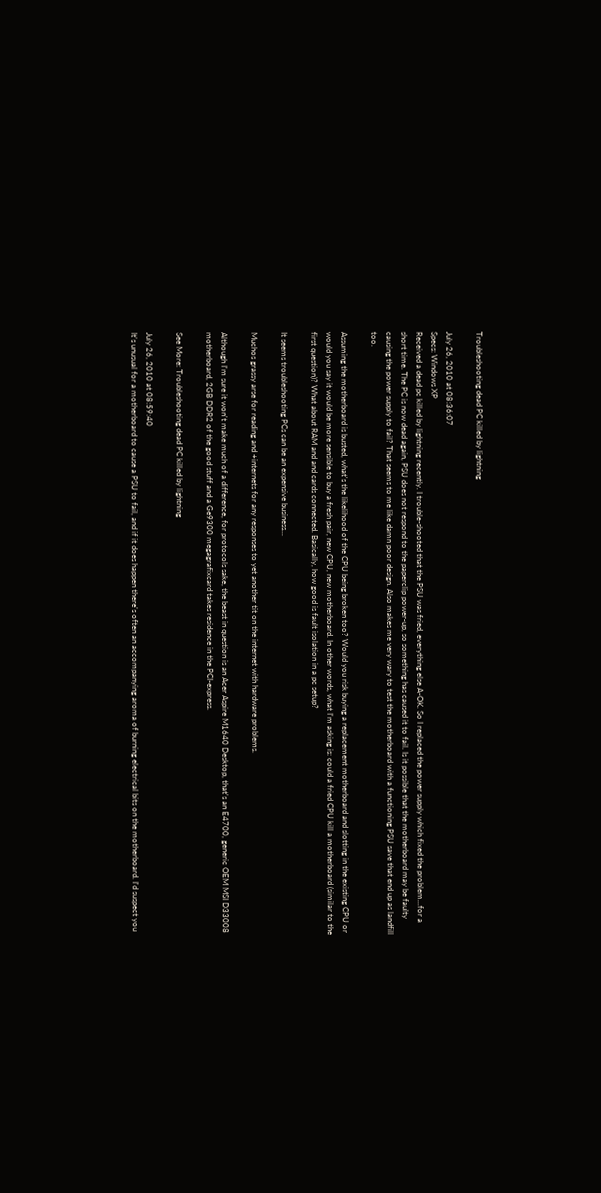Troubleshooting dead PC killed by lightning

July 26, 2010 at 08:36:07
Specs: Windows XP
Received a dead pc killed by lightning recently. I trouble-shooted that the PSU was fried, everything else A-OK. So I replaced the power supply which fixed the problem...for a short time. The PC is now dead again, PSU does not respond to the paperclip power-up, so something has caused it to fail. Is it possible that the motherboard may be faulty causing the power supply to fail? That seems to me like damn poor design. Also makes me very wary to test the motherboard with a functioning PSU save that end up as landfill too.

Assuming the motherboard is busted, what's the likelihood of the CPU being broken too? Would you risk buying a replacement motherboard and slotting in the existing CPU or would you say it would be more sensible to buy a fresh pair, new CPU, new motherboard. In other words, what I'm asking is: could a fried CPU kill a motherboard (similar to the first question)? What about RAM and and cards connected. Basically, how good is fault isolation in a pc setup?

It seems troubleshooting PCs can be an expensive business...

Muchos grassy arse for reading and +internets for any responses to yet another tit on the internet with hardware problems.

Although I'm sure it won't make much of a difference, for protocols sake, the beast in question is an Acer Aspire M1640 Desktop, that's an E4700, generic OEM MSI D33008 motherboard, 2GB DDR2 of the good stuff and a Ge9300 megagrafixcard takes residence in the PCI-express.

See More: Troubleshooting dead PC killed by lightning

July 26, 2010 at 08:59:40
It's unusual for a motherboard to cause a PSU to fail, and if it does happen there's often an accompanying aroma of burning electrical bits on the motherboard. I'd suspect you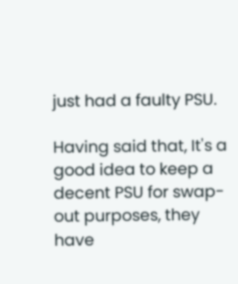just had a faulty PSU.

Having said that, It's a good idea to keep a decent PSU for swap-out purposes, they have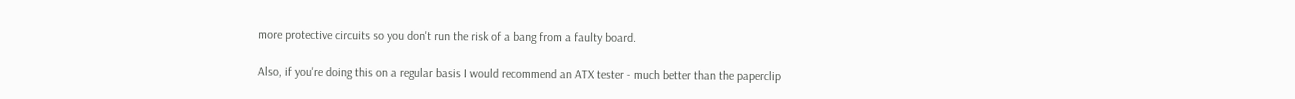more protective circuits so you don't run the risk of a bang from a faulty board.

Also, if you're doing this on a regular basis I would recommend an ATX tester - much better than the paperclip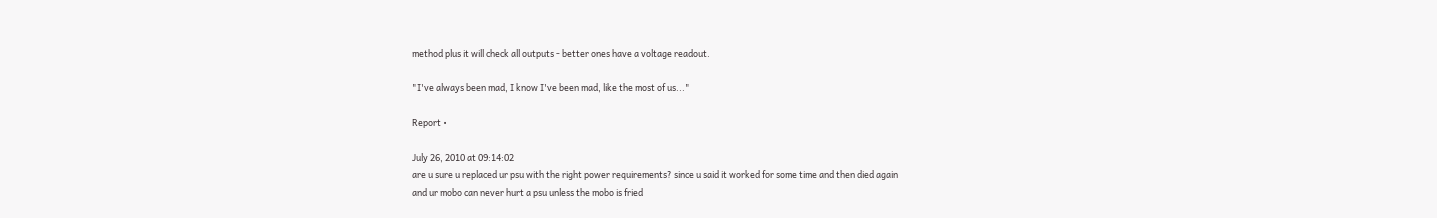method plus it will check all outputs - better ones have a voltage readout.

"I've always been mad, I know I've been mad, like the most of us..."

Report •

July 26, 2010 at 09:14:02
are u sure u replaced ur psu with the right power requirements? since u said it worked for some time and then died again
and ur mobo can never hurt a psu unless the mobo is fried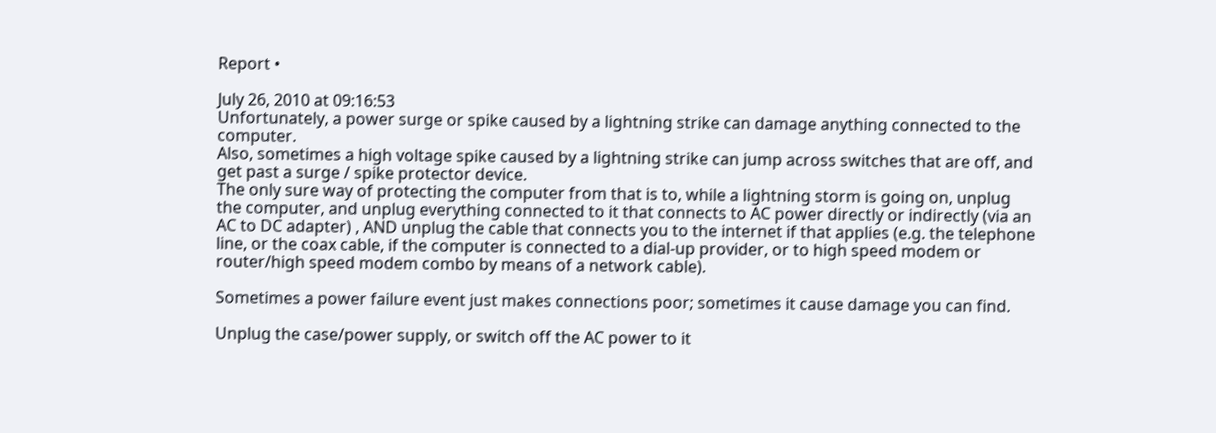Report •

July 26, 2010 at 09:16:53
Unfortunately, a power surge or spike caused by a lightning strike can damage anything connected to the computer.
Also, sometimes a high voltage spike caused by a lightning strike can jump across switches that are off, and get past a surge / spike protector device.
The only sure way of protecting the computer from that is to, while a lightning storm is going on, unplug the computer, and unplug everything connected to it that connects to AC power directly or indirectly (via an AC to DC adapter) , AND unplug the cable that connects you to the internet if that applies (e.g. the telephone line, or the coax cable, if the computer is connected to a dial-up provider, or to high speed modem or router/high speed modem combo by means of a network cable).

Sometimes a power failure event just makes connections poor; sometimes it cause damage you can find.

Unplug the case/power supply, or switch off the AC power to it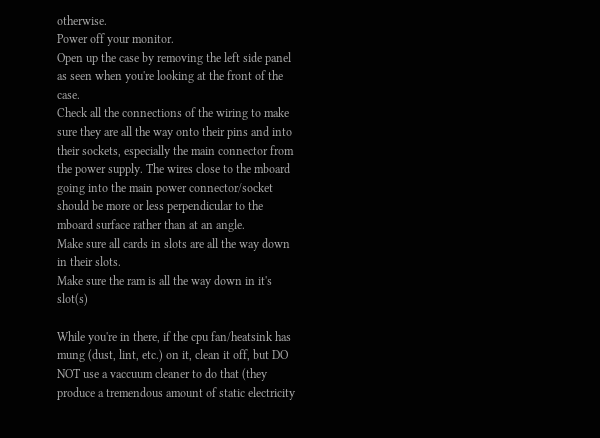otherwise.
Power off your monitor.
Open up the case by removing the left side panel as seen when you're looking at the front of the case.
Check all the connections of the wiring to make sure they are all the way onto their pins and into their sockets, especially the main connector from the power supply. The wires close to the mboard going into the main power connector/socket should be more or less perpendicular to the mboard surface rather than at an angle.
Make sure all cards in slots are all the way down in their slots.
Make sure the ram is all the way down in it's slot(s)

While you're in there, if the cpu fan/heatsink has mung (dust, lint, etc.) on it, clean it off, but DO NOT use a vaccuum cleaner to do that (they produce a tremendous amount of static electricity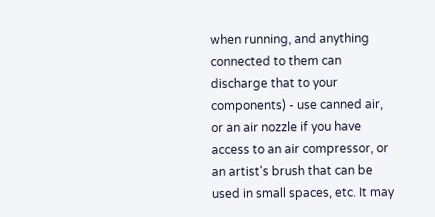when running, and anything connected to them can discharge that to your components) - use canned air, or an air nozzle if you have access to an air compressor, or an artist's brush that can be used in small spaces, etc. It may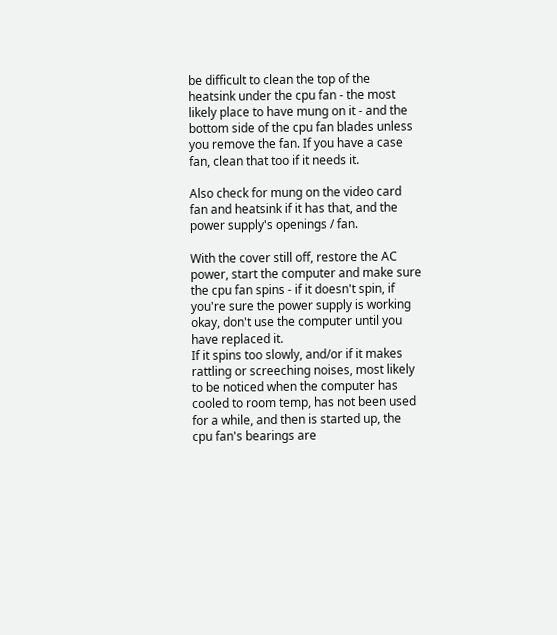be difficult to clean the top of the heatsink under the cpu fan - the most likely place to have mung on it - and the bottom side of the cpu fan blades unless you remove the fan. If you have a case fan, clean that too if it needs it.

Also check for mung on the video card fan and heatsink if it has that, and the power supply's openings / fan.

With the cover still off, restore the AC power, start the computer and make sure the cpu fan spins - if it doesn't spin, if you're sure the power supply is working okay, don't use the computer until you have replaced it.
If it spins too slowly, and/or if it makes rattling or screeching noises, most likely to be noticed when the computer has cooled to room temp, has not been used for a while, and then is started up, the cpu fan's bearings are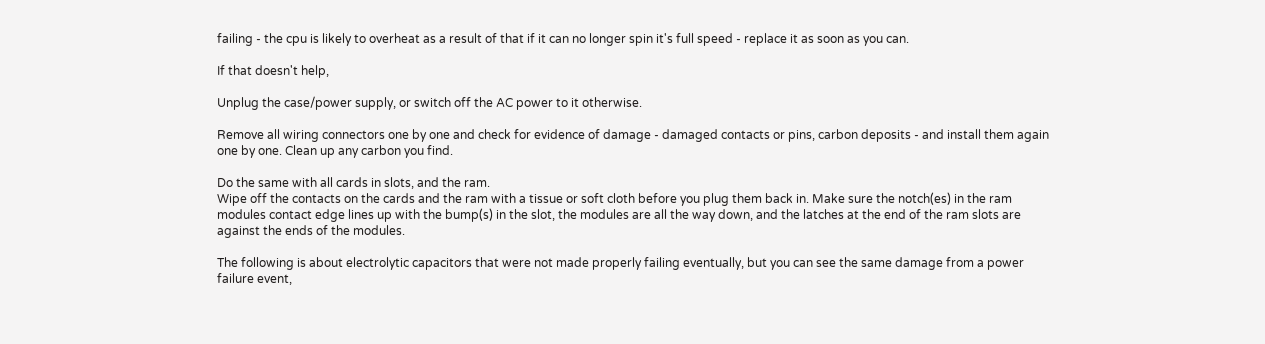failing - the cpu is likely to overheat as a result of that if it can no longer spin it's full speed - replace it as soon as you can.

If that doesn't help,

Unplug the case/power supply, or switch off the AC power to it otherwise.

Remove all wiring connectors one by one and check for evidence of damage - damaged contacts or pins, carbon deposits - and install them again one by one. Clean up any carbon you find.

Do the same with all cards in slots, and the ram.
Wipe off the contacts on the cards and the ram with a tissue or soft cloth before you plug them back in. Make sure the notch(es) in the ram modules contact edge lines up with the bump(s) in the slot, the modules are all the way down, and the latches at the end of the ram slots are against the ends of the modules.

The following is about electrolytic capacitors that were not made properly failing eventually, but you can see the same damage from a power failure event,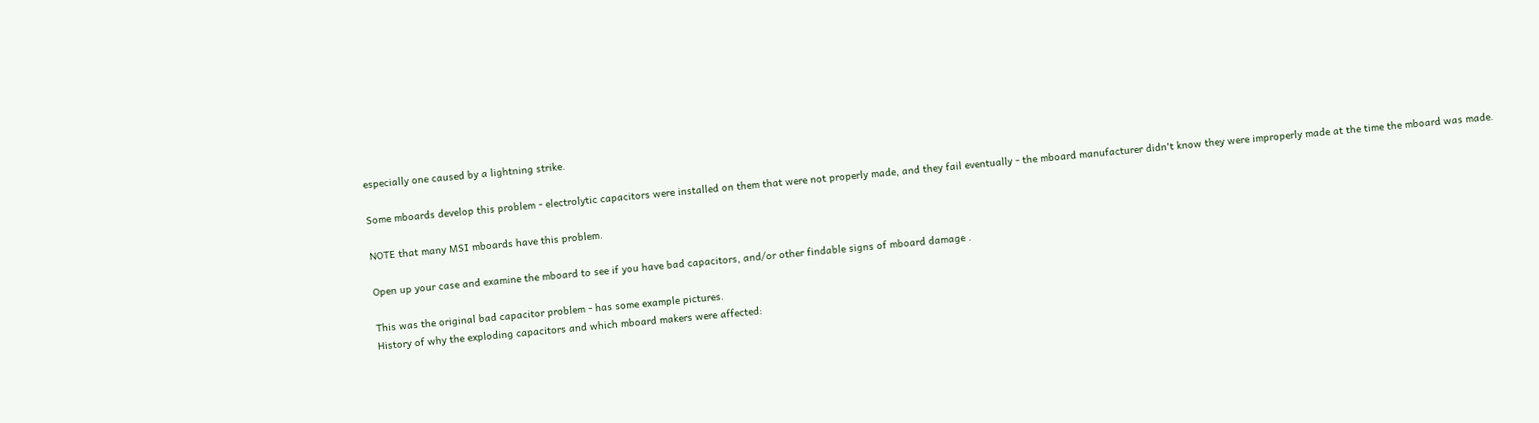especially one caused by a lightning strike.

Some mboards develop this problem - electrolytic capacitors were installed on them that were not properly made, and they fail eventually - the mboard manufacturer didn't know they were improperly made at the time the mboard was made.

NOTE that many MSI mboards have this problem.

Open up your case and examine the mboard to see if you have bad capacitors, and/or other findable signs of mboard damage .

This was the original bad capacitor problem - has some example pictures.
History of why the exploding capacitors and which mboard makers were affected: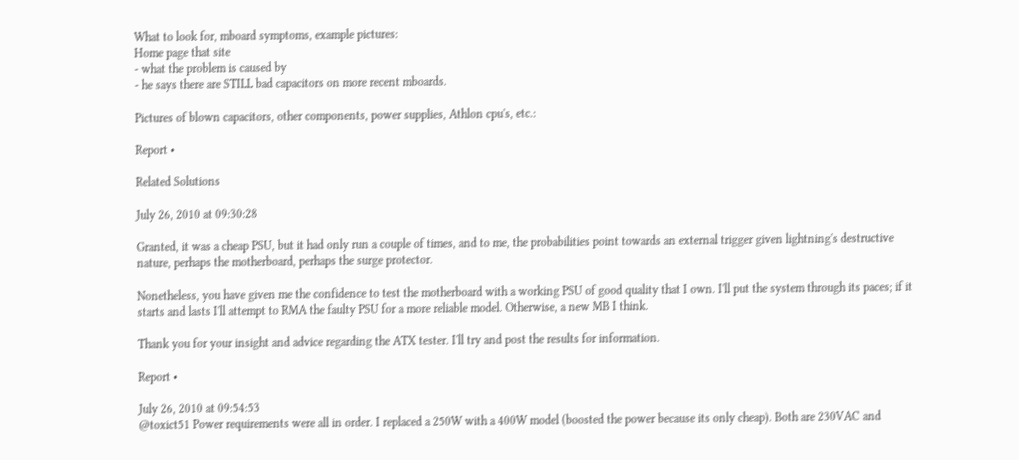What to look for, mboard symptoms, example pictures:
Home page that site
- what the problem is caused by
- he says there are STILL bad capacitors on more recent mboards.

Pictures of blown capacitors, other components, power supplies, Athlon cpu's, etc.:

Report •

Related Solutions

July 26, 2010 at 09:30:28

Granted, it was a cheap PSU, but it had only run a couple of times, and to me, the probabilities point towards an external trigger given lightning's destructive nature, perhaps the motherboard, perhaps the surge protector.

Nonetheless, you have given me the confidence to test the motherboard with a working PSU of good quality that I own. I'll put the system through its paces; if it starts and lasts I'll attempt to RMA the faulty PSU for a more reliable model. Otherwise, a new MB I think.

Thank you for your insight and advice regarding the ATX tester. I'll try and post the results for information.

Report •

July 26, 2010 at 09:54:53
@toxict51 Power requirements were all in order. I replaced a 250W with a 400W model (boosted the power because its only cheap). Both are 230VAC and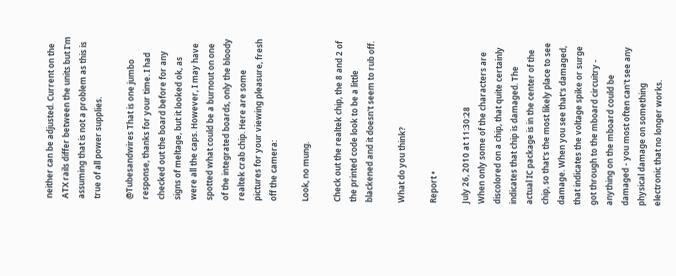neither can be adjusted. Current on the ATX rails differ between the units but I'm assuming that is not a problem as this is true of all power supplies.

@Tubesandwires That is one jumbo response, thanks for your time. I had checked out the board before for any signs of meltage, but it looked ok, as were all the caps. However, I may have spotted what could be a burnout on one of the integrated boards, only the bloody realtek crab chip. Here are some pictures for your viewing pleasure, fresh off the camera:

Look, no mung.

Check out the realtek chip, the 8 and 2 of the printed code look to be a little blackened and it doesn't seem to rub off.

What do you think?

Report •

July 26, 2010 at 11:30:28
When only some of the characters are discolored on a chip, that quite certainly indicates that chip is damaged. The actual IC package is in the center of the chip, so that's the most likely place to see damage. When you see that's damaged, that indicates the voltage spike or surge got through to the mboard circuitry - anything on the mboard could be damaged - you most often can't see any physical damage on something electronic that no longer works.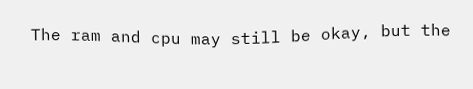The ram and cpu may still be okay, but the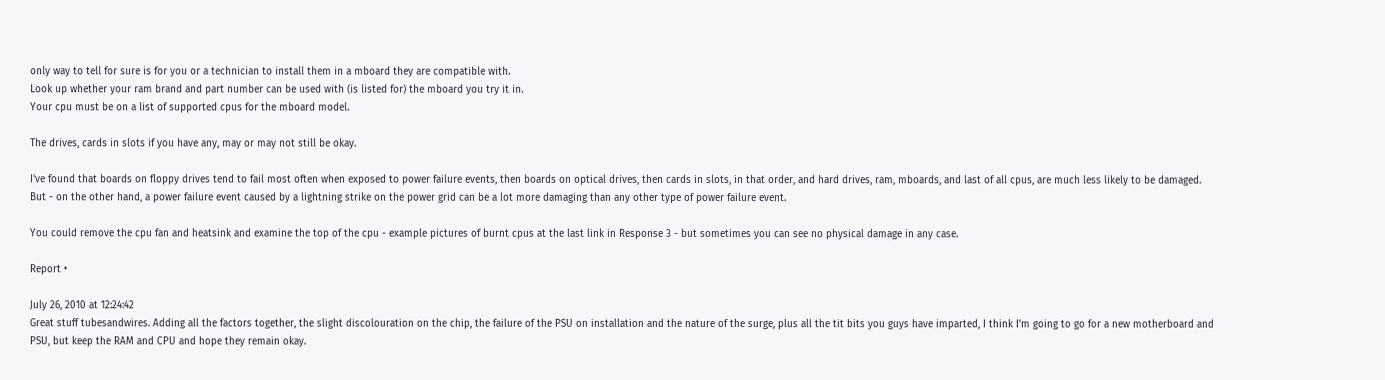only way to tell for sure is for you or a technician to install them in a mboard they are compatible with.
Look up whether your ram brand and part number can be used with (is listed for) the mboard you try it in.
Your cpu must be on a list of supported cpus for the mboard model.

The drives, cards in slots if you have any, may or may not still be okay.

I've found that boards on floppy drives tend to fail most often when exposed to power failure events, then boards on optical drives, then cards in slots, in that order, and hard drives, ram, mboards, and last of all cpus, are much less likely to be damaged.
But - on the other hand, a power failure event caused by a lightning strike on the power grid can be a lot more damaging than any other type of power failure event.

You could remove the cpu fan and heatsink and examine the top of the cpu - example pictures of burnt cpus at the last link in Response 3 - but sometimes you can see no physical damage in any case.

Report •

July 26, 2010 at 12:24:42
Great stuff tubesandwires. Adding all the factors together, the slight discolouration on the chip, the failure of the PSU on installation and the nature of the surge, plus all the tit bits you guys have imparted, I think I'm going to go for a new motherboard and PSU, but keep the RAM and CPU and hope they remain okay.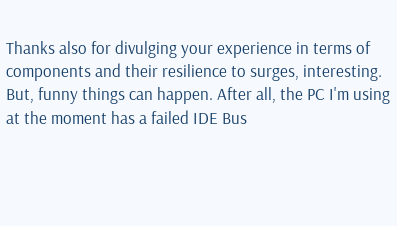Thanks also for divulging your experience in terms of components and their resilience to surges, interesting. But, funny things can happen. After all, the PC I'm using at the moment has a failed IDE Bus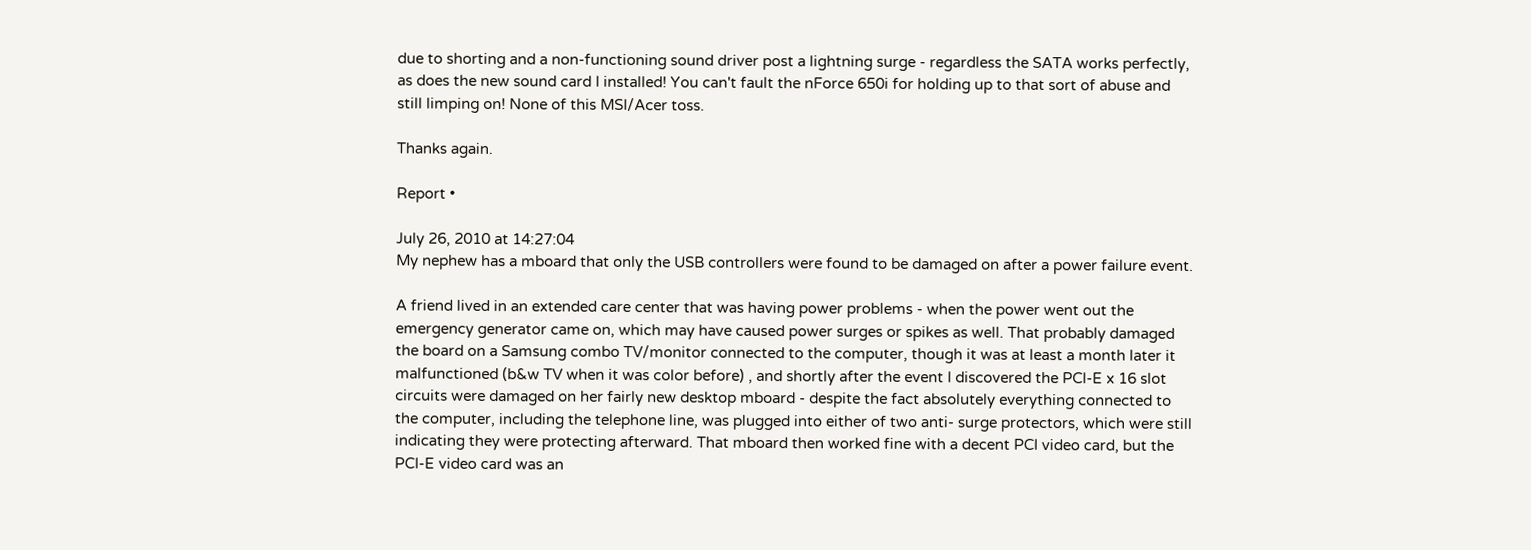due to shorting and a non-functioning sound driver post a lightning surge - regardless the SATA works perfectly, as does the new sound card I installed! You can't fault the nForce 650i for holding up to that sort of abuse and still limping on! None of this MSI/Acer toss.

Thanks again.

Report •

July 26, 2010 at 14:27:04
My nephew has a mboard that only the USB controllers were found to be damaged on after a power failure event.

A friend lived in an extended care center that was having power problems - when the power went out the emergency generator came on, which may have caused power surges or spikes as well. That probably damaged the board on a Samsung combo TV/monitor connected to the computer, though it was at least a month later it malfunctioned (b&w TV when it was color before) , and shortly after the event I discovered the PCI-E x 16 slot circuits were damaged on her fairly new desktop mboard - despite the fact absolutely everything connected to the computer, including the telephone line, was plugged into either of two anti- surge protectors, which were still indicating they were protecting afterward. That mboard then worked fine with a decent PCI video card, but the PCI-E video card was an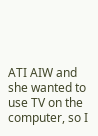ATI AIW and she wanted to use TV on the computer, so I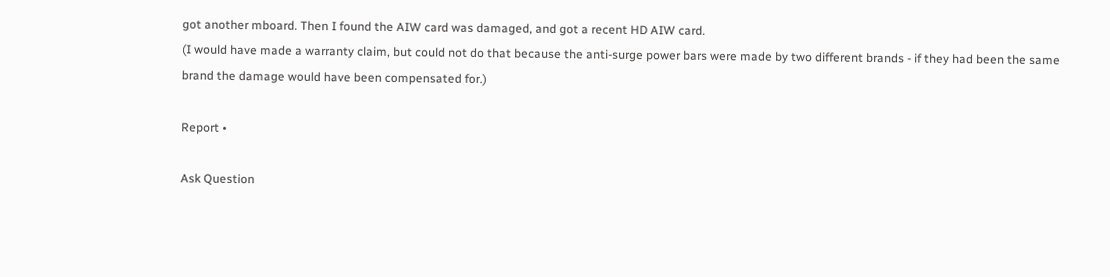got another mboard. Then I found the AIW card was damaged, and got a recent HD AIW card.
(I would have made a warranty claim, but could not do that because the anti-surge power bars were made by two different brands - if they had been the same brand the damage would have been compensated for.)

Report •

Ask Question